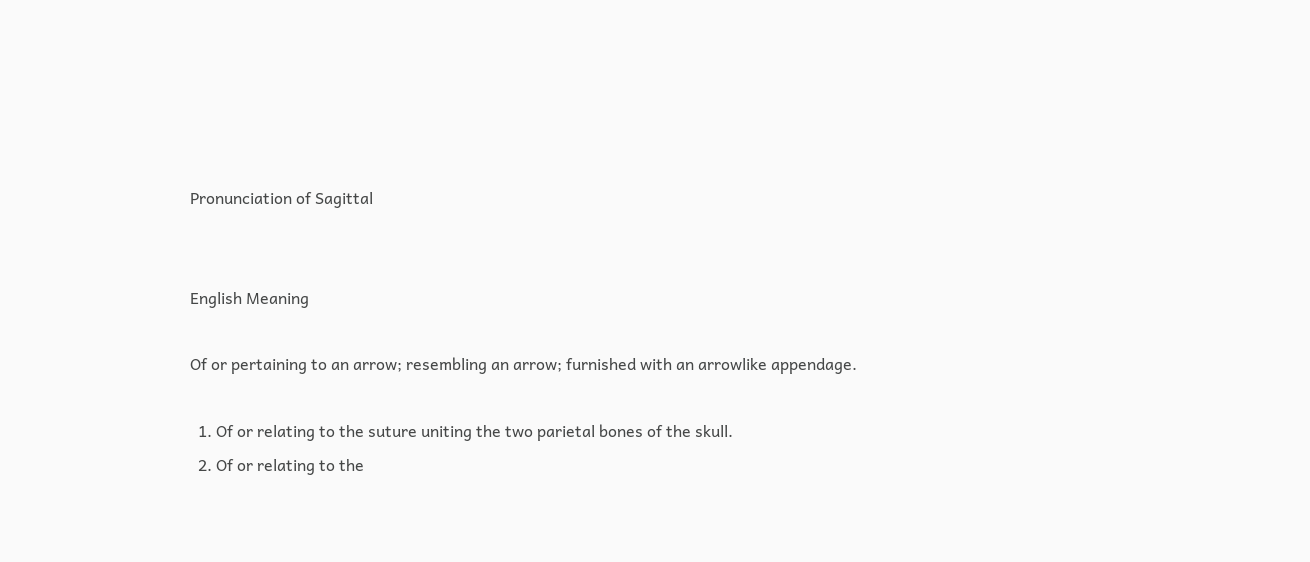Pronunciation of Sagittal


English Meaning

Of or pertaining to an arrow; resembling an arrow; furnished with an arrowlike appendage.

  1. Of or relating to the suture uniting the two parietal bones of the skull.
  2. Of or relating to the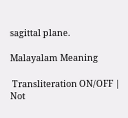sagittal plane.

Malayalam Meaning

 Transliteration ON/OFF | Not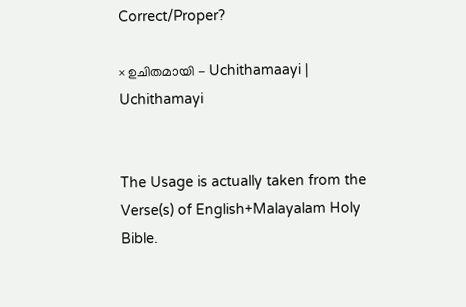Correct/Proper?

× ഉചിതമായി - Uchithamaayi | Uchithamayi


The Usage is actually taken from the Verse(s) of English+Malayalam Holy Bible.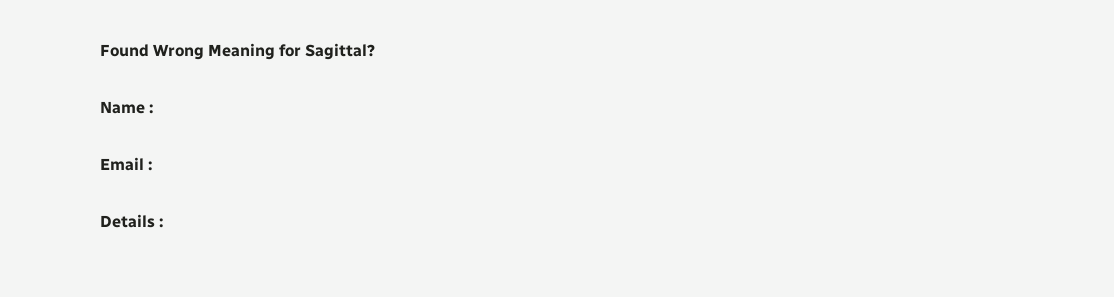Found Wrong Meaning for Sagittal?

Name :

Email :

Details :